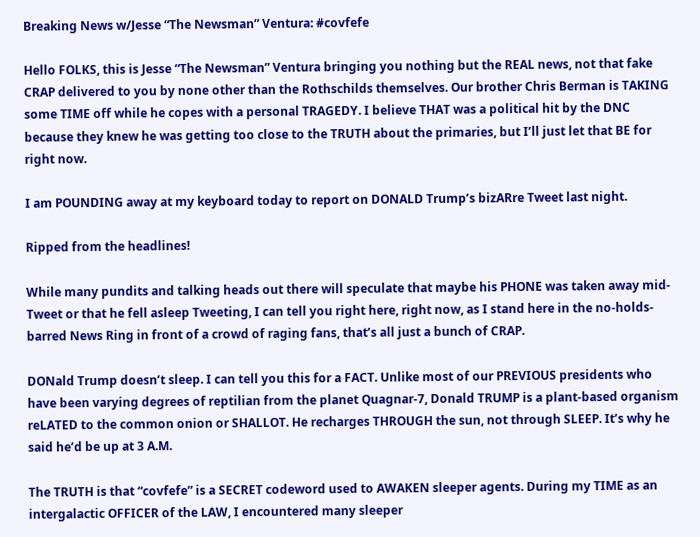Breaking News w/Jesse “The Newsman” Ventura: #covfefe

Hello FOLKS, this is Jesse “The Newsman” Ventura bringing you nothing but the REAL news, not that fake CRAP delivered to you by none other than the Rothschilds themselves. Our brother Chris Berman is TAKING some TIME off while he copes with a personal TRAGEDY. I believe THAT was a political hit by the DNC because they knew he was getting too close to the TRUTH about the primaries, but I’ll just let that BE for right now.

I am POUNDING away at my keyboard today to report on DONALD Trump’s bizARre Tweet last night.

Ripped from the headlines!

While many pundits and talking heads out there will speculate that maybe his PHONE was taken away mid-Tweet or that he fell asleep Tweeting, I can tell you right here, right now, as I stand here in the no-holds-barred News Ring in front of a crowd of raging fans, that’s all just a bunch of CRAP.

DONald Trump doesn’t sleep. I can tell you this for a FACT. Unlike most of our PREVIOUS presidents who have been varying degrees of reptilian from the planet Quagnar-7, Donald TRUMP is a plant-based organism reLATED to the common onion or SHALLOT. He recharges THROUGH the sun, not through SLEEP. It’s why he said he’d be up at 3 A.M.

The TRUTH is that “covfefe” is a SECRET codeword used to AWAKEN sleeper agents. During my TIME as an intergalactic OFFICER of the LAW, I encountered many sleeper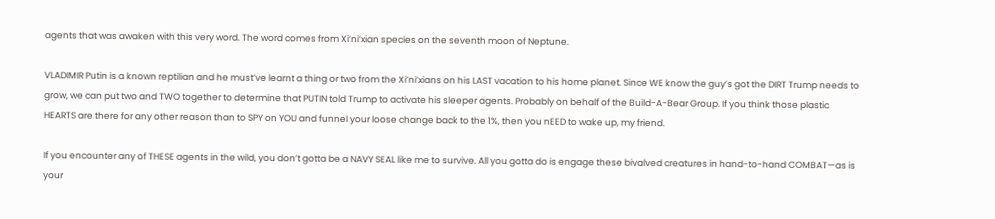agents that was awaken with this very word. The word comes from Xi’ni’xian species on the seventh moon of Neptune.

VLADIMIR Putin is a known reptilian and he must’ve learnt a thing or two from the Xi’ni’xians on his LAST vacation to his home planet. Since WE know the guy’s got the DIRT Trump needs to grow, we can put two and TWO together to determine that PUTIN told Trump to activate his sleeper agents. Probably on behalf of the Build-A-Bear Group. If you think those plastic HEARTS are there for any other reason than to SPY on YOU and funnel your loose change back to the 1%, then you nEED to wake up, my friend.

If you encounter any of THESE agents in the wild, you don’t gotta be a NAVY SEAL like me to survive. All you gotta do is engage these bivalved creatures in hand-to-hand COMBAT—as is your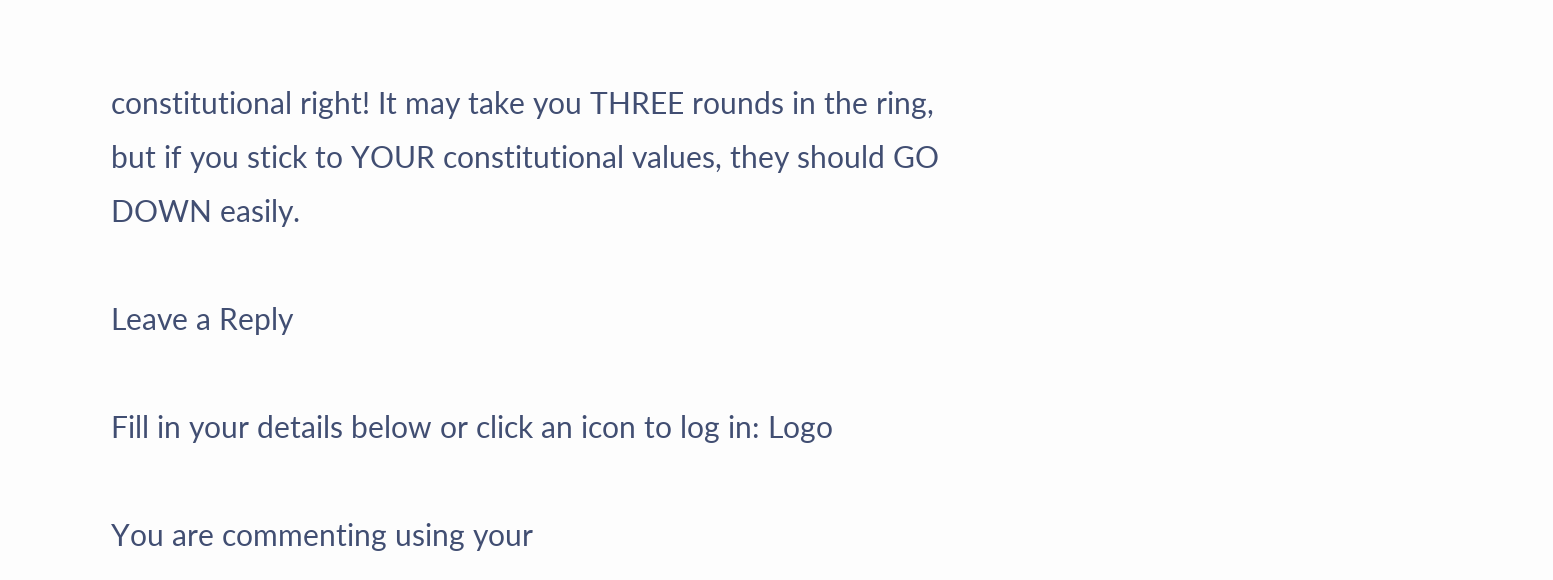constitutional right! It may take you THREE rounds in the ring, but if you stick to YOUR constitutional values, they should GO DOWN easily.

Leave a Reply

Fill in your details below or click an icon to log in: Logo

You are commenting using your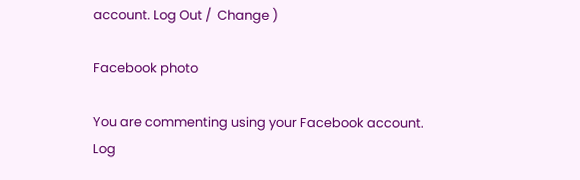account. Log Out /  Change )

Facebook photo

You are commenting using your Facebook account. Log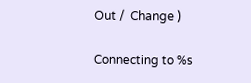Out /  Change )

Connecting to %s